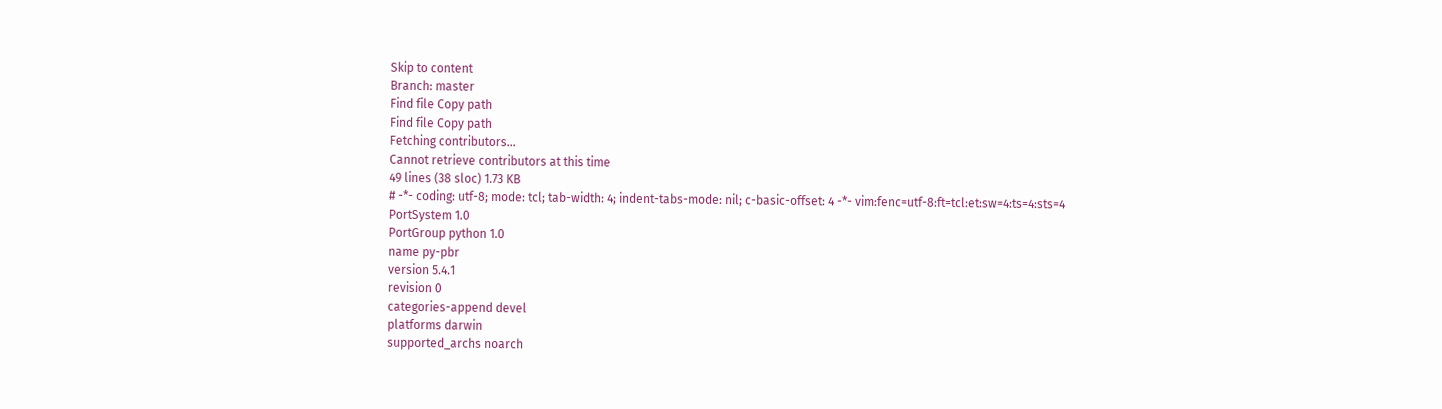Skip to content
Branch: master
Find file Copy path
Find file Copy path
Fetching contributors…
Cannot retrieve contributors at this time
49 lines (38 sloc) 1.73 KB
# -*- coding: utf-8; mode: tcl; tab-width: 4; indent-tabs-mode: nil; c-basic-offset: 4 -*- vim:fenc=utf-8:ft=tcl:et:sw=4:ts=4:sts=4
PortSystem 1.0
PortGroup python 1.0
name py-pbr
version 5.4.1
revision 0
categories-append devel
platforms darwin
supported_archs noarch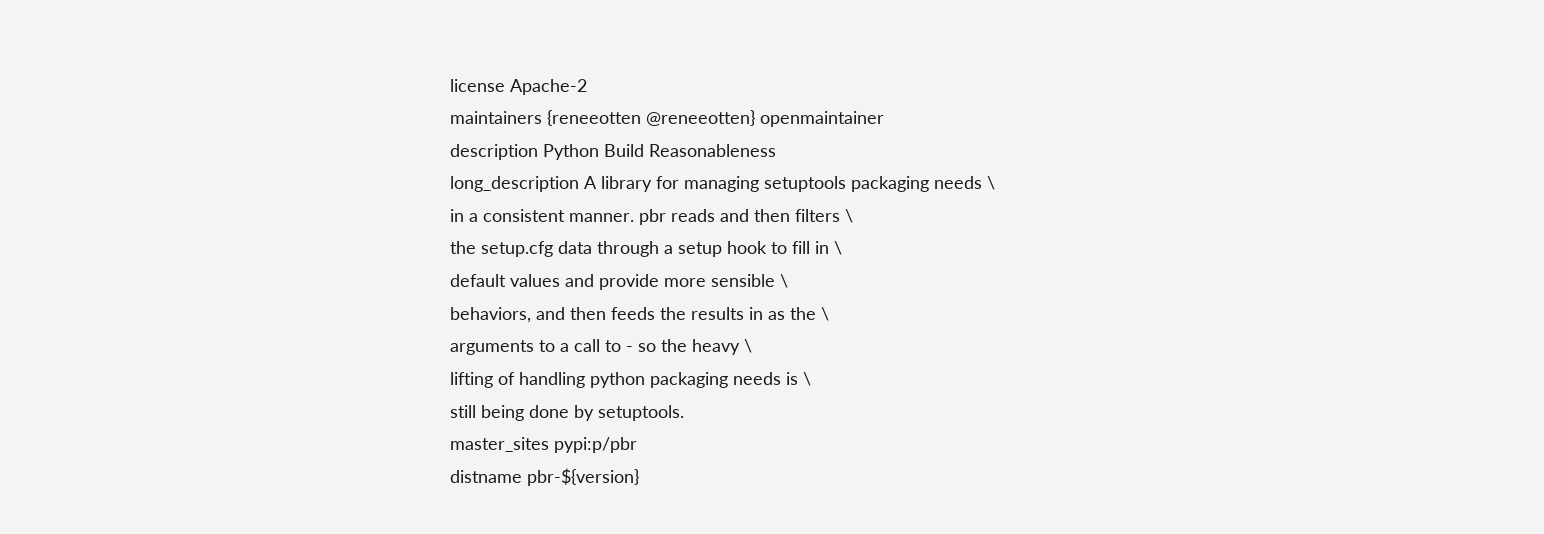license Apache-2
maintainers {reneeotten @reneeotten} openmaintainer
description Python Build Reasonableness
long_description A library for managing setuptools packaging needs \
in a consistent manner. pbr reads and then filters \
the setup.cfg data through a setup hook to fill in \
default values and provide more sensible \
behaviors, and then feeds the results in as the \
arguments to a call to - so the heavy \
lifting of handling python packaging needs is \
still being done by setuptools.
master_sites pypi:p/pbr
distname pbr-${version}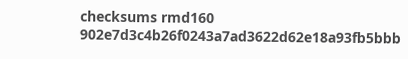checksums rmd160 902e7d3c4b26f0243a7ad3622d62e18a93fb5bbb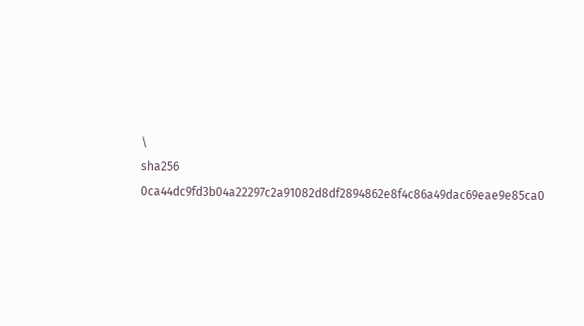\
sha256 0ca44dc9fd3b04a22297c2a91082d8df2894862e8f4c86a49dac69eae9e85ca0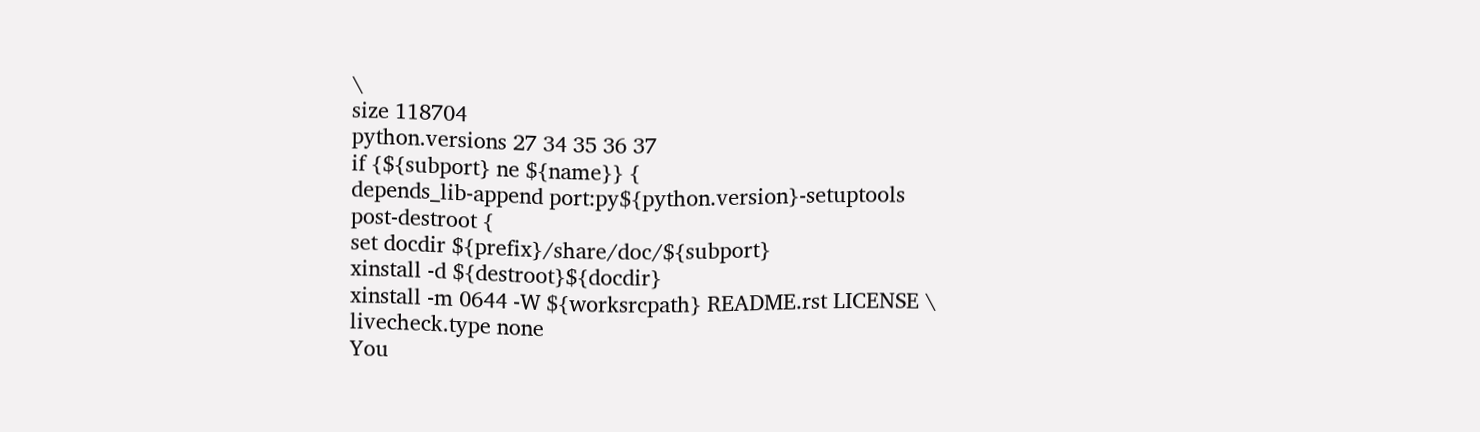\
size 118704
python.versions 27 34 35 36 37
if {${subport} ne ${name}} {
depends_lib-append port:py${python.version}-setuptools
post-destroot {
set docdir ${prefix}/share/doc/${subport}
xinstall -d ${destroot}${docdir}
xinstall -m 0644 -W ${worksrcpath} README.rst LICENSE \
livecheck.type none
You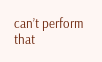can’t perform that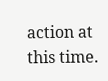action at this time.